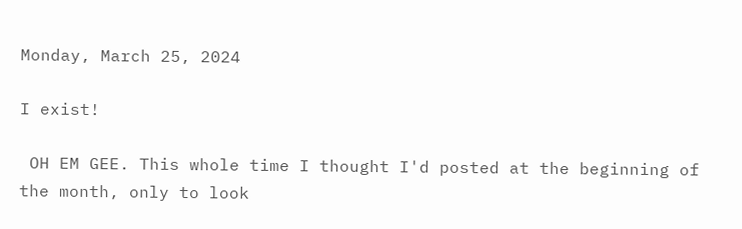Monday, March 25, 2024

I exist!

 OH EM GEE. This whole time I thought I'd posted at the beginning of the month, only to look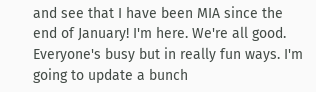and see that I have been MIA since the end of January! I'm here. We're all good. Everyone's busy but in really fun ways. I'm going to update a bunch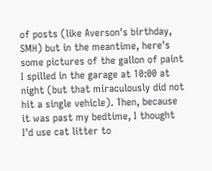of posts (like Averson's birthday, SMH) but in the meantime, here's some pictures of the gallon of paint I spilled in the garage at 10:00 at night (but that miraculously did not hit a single vehicle). Then, because it was past my bedtime, I thought I'd use cat litter to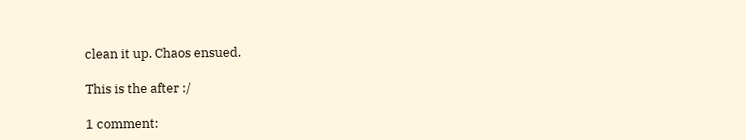clean it up. Chaos ensued.

This is the after :/

1 comment: